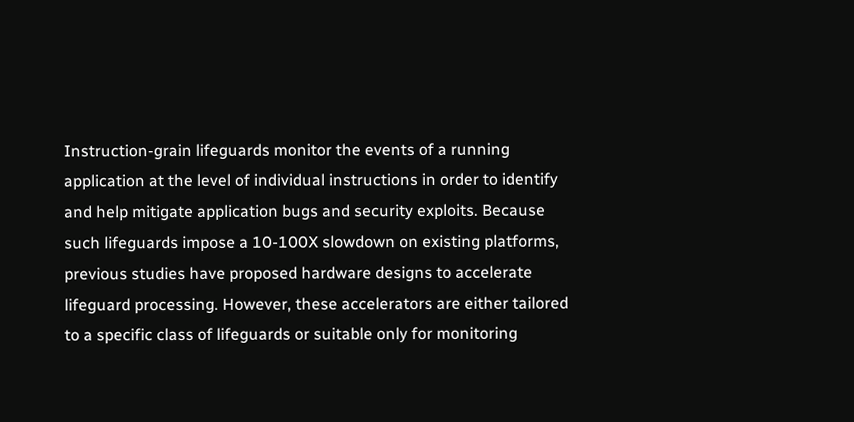Instruction-grain lifeguards monitor the events of a running application at the level of individual instructions in order to identify and help mitigate application bugs and security exploits. Because such lifeguards impose a 10-100X slowdown on existing platforms, previous studies have proposed hardware designs to accelerate lifeguard processing. However, these accelerators are either tailored to a specific class of lifeguards or suitable only for monitoring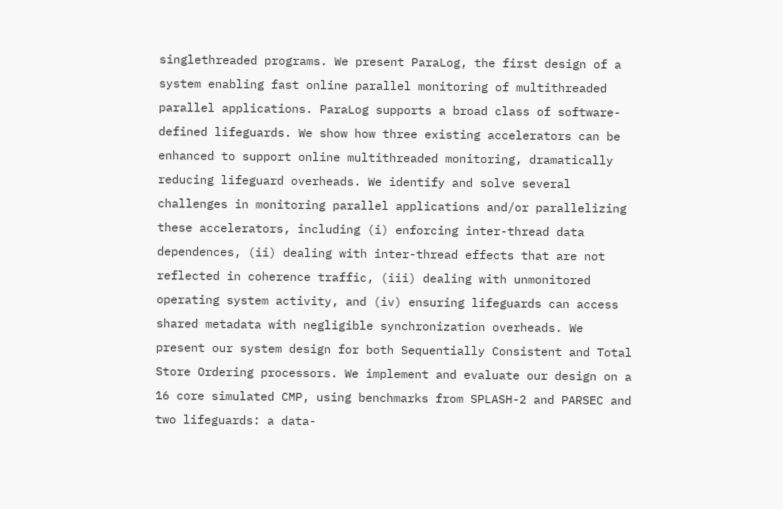singlethreaded programs. We present ParaLog, the first design of a system enabling fast online parallel monitoring of multithreaded parallel applications. ParaLog supports a broad class of software-defined lifeguards. We show how three existing accelerators can be enhanced to support online multithreaded monitoring, dramatically reducing lifeguard overheads. We identify and solve several challenges in monitoring parallel applications and/or parallelizing these accelerators, including (i) enforcing inter-thread data dependences, (ii) dealing with inter-thread effects that are not reflected in coherence traffic, (iii) dealing with unmonitored operating system activity, and (iv) ensuring lifeguards can access shared metadata with negligible synchronization overheads. We present our system design for both Sequentially Consistent and Total Store Ordering processors. We implement and evaluate our design on a 16 core simulated CMP, using benchmarks from SPLASH-2 and PARSEC and two lifeguards: a data-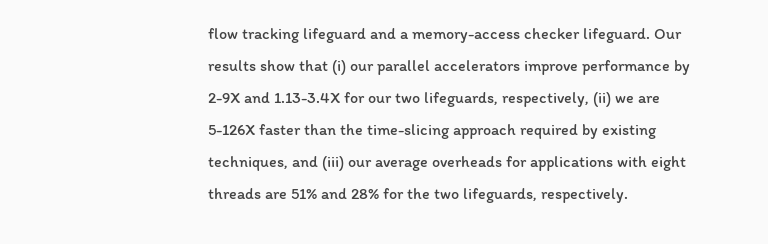flow tracking lifeguard and a memory-access checker lifeguard. Our results show that (i) our parallel accelerators improve performance by 2-9X and 1.13-3.4X for our two lifeguards, respectively, (ii) we are 5-126X faster than the time-slicing approach required by existing techniques, and (iii) our average overheads for applications with eight threads are 51% and 28% for the two lifeguards, respectively.